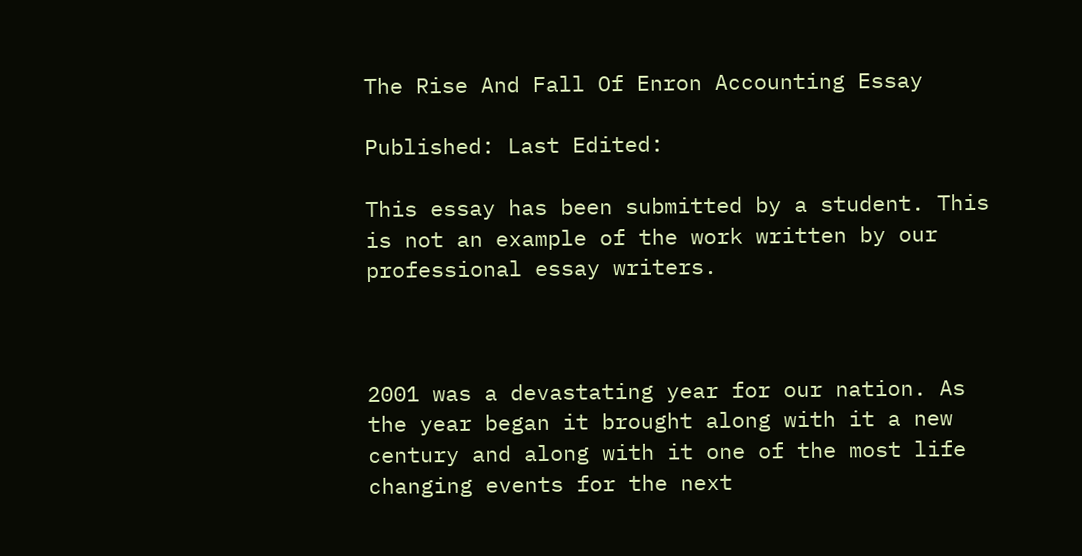The Rise And Fall Of Enron Accounting Essay

Published: Last Edited:

This essay has been submitted by a student. This is not an example of the work written by our professional essay writers.



2001 was a devastating year for our nation. As the year began it brought along with it a new century and along with it one of the most life changing events for the next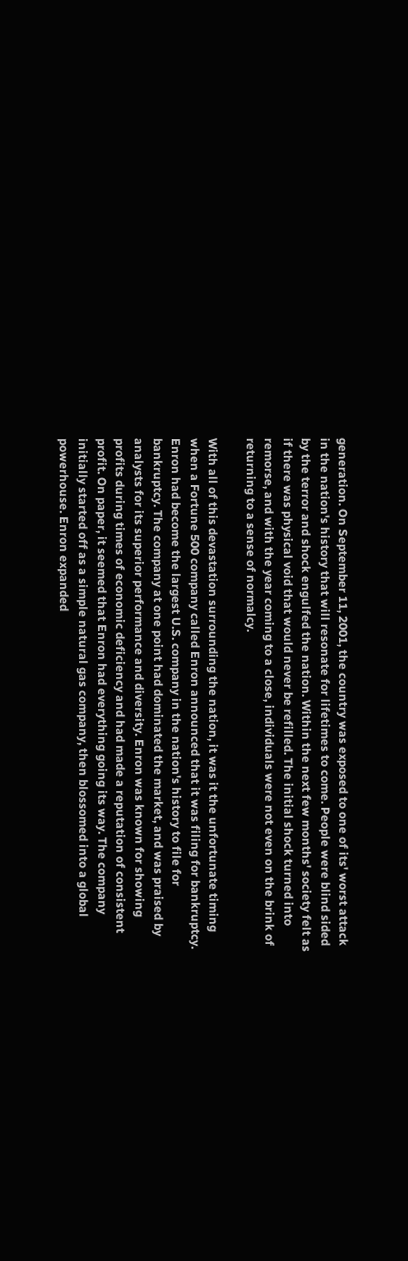generation. On September 11, 2001, the country was exposed to one of its' worst attack in the nation's history that will resonate for lifetimes to come. People were blind sided by the terror and shock engulfed the nation. Within the next few months' society felt as if there was physical void that would never be refilled. The initial shock turned into remorse, and with the year coming to a close, individuals were not even on the brink of returning to a sense of normalcy.

With all of this devastation surrounding the nation, it was it the unfortunate timing when a Fortune 500 company called Enron announced that it was filing for bankruptcy. Enron had become the largest U.S. company in the nation's history to file for bankruptcy. The company at one point had dominated the market, and was praised by analysts for its superior performance and diversity. Enron was known for showing profits during times of economic deficiency and had made a reputation of consistent profit. On paper, it seemed that Enron had everything going its way. The company initially started off as a simple natural gas company, then blossomed into a global powerhouse. Enron expanded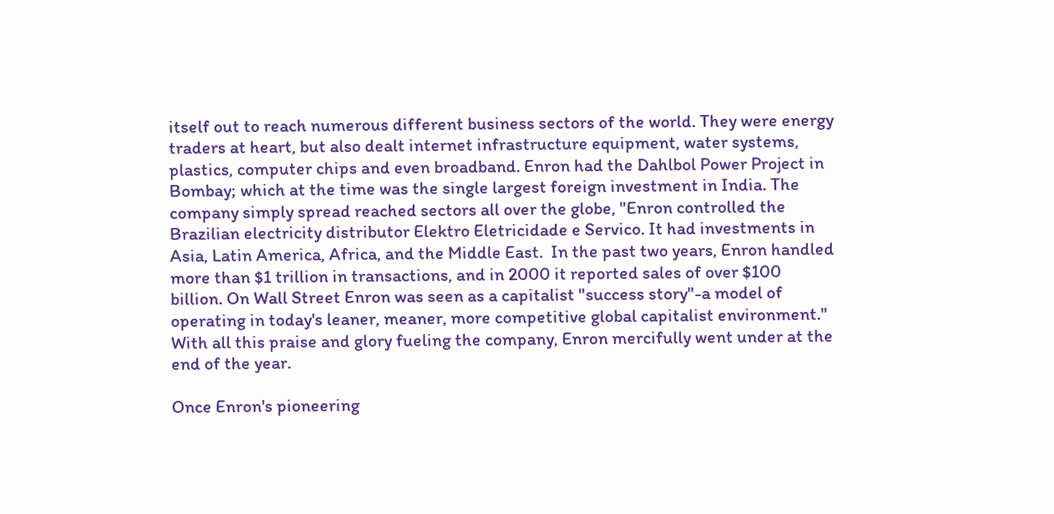itself out to reach numerous different business sectors of the world. They were energy traders at heart, but also dealt internet infrastructure equipment, water systems, plastics, computer chips and even broadband. Enron had the Dahlbol Power Project in Bombay; which at the time was the single largest foreign investment in India. The company simply spread reached sectors all over the globe, "Enron controlled the Brazilian electricity distributor Elektro Eletricidade e Servico. It had investments in Asia, Latin America, Africa, and the Middle East.  In the past two years, Enron handled more than $1 trillion in transactions, and in 2000 it reported sales of over $100 billion. On Wall Street Enron was seen as a capitalist "success story"-a model of operating in today's leaner, meaner, more competitive global capitalist environment." With all this praise and glory fueling the company, Enron mercifully went under at the end of the year.

Once Enron's pioneering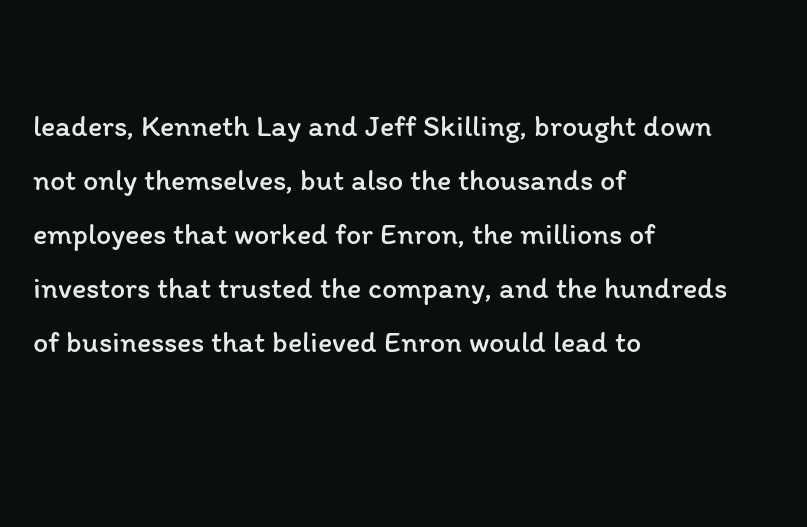leaders, Kenneth Lay and Jeff Skilling, brought down not only themselves, but also the thousands of employees that worked for Enron, the millions of investors that trusted the company, and the hundreds of businesses that believed Enron would lead to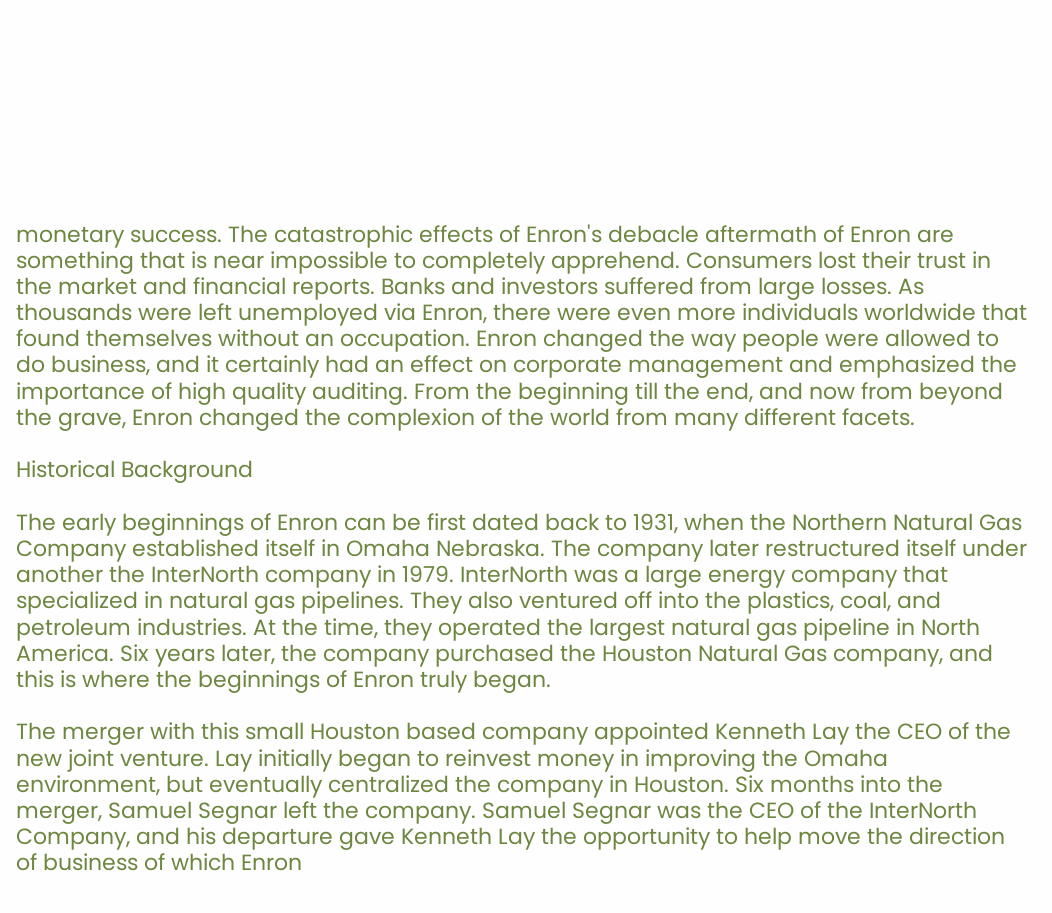monetary success. The catastrophic effects of Enron's debacle aftermath of Enron are something that is near impossible to completely apprehend. Consumers lost their trust in the market and financial reports. Banks and investors suffered from large losses. As thousands were left unemployed via Enron, there were even more individuals worldwide that found themselves without an occupation. Enron changed the way people were allowed to do business, and it certainly had an effect on corporate management and emphasized the importance of high quality auditing. From the beginning till the end, and now from beyond the grave, Enron changed the complexion of the world from many different facets.

Historical Background

The early beginnings of Enron can be first dated back to 1931, when the Northern Natural Gas Company established itself in Omaha Nebraska. The company later restructured itself under another the InterNorth company in 1979. InterNorth was a large energy company that specialized in natural gas pipelines. They also ventured off into the plastics, coal, and petroleum industries. At the time, they operated the largest natural gas pipeline in North America. Six years later, the company purchased the Houston Natural Gas company, and this is where the beginnings of Enron truly began.

The merger with this small Houston based company appointed Kenneth Lay the CEO of the new joint venture. Lay initially began to reinvest money in improving the Omaha environment, but eventually centralized the company in Houston. Six months into the merger, Samuel Segnar left the company. Samuel Segnar was the CEO of the InterNorth Company, and his departure gave Kenneth Lay the opportunity to help move the direction of business of which Enron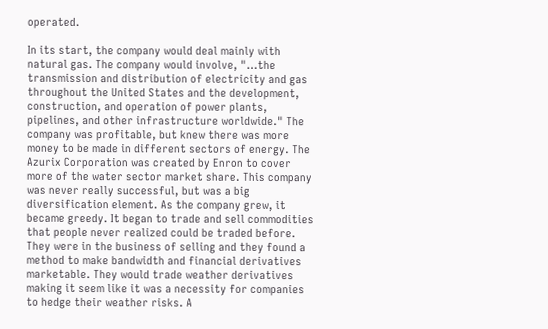operated.

In its start, the company would deal mainly with natural gas. The company would involve, "…the transmission and distribution of electricity and gas throughout the United States and the development, construction, and operation of power plants, pipelines, and other infrastructure worldwide." The company was profitable, but knew there was more money to be made in different sectors of energy. The Azurix Corporation was created by Enron to cover more of the water sector market share. This company was never really successful, but was a big diversification element. As the company grew, it became greedy. It began to trade and sell commodities that people never realized could be traded before. They were in the business of selling and they found a method to make bandwidth and financial derivatives marketable. They would trade weather derivatives making it seem like it was a necessity for companies to hedge their weather risks. A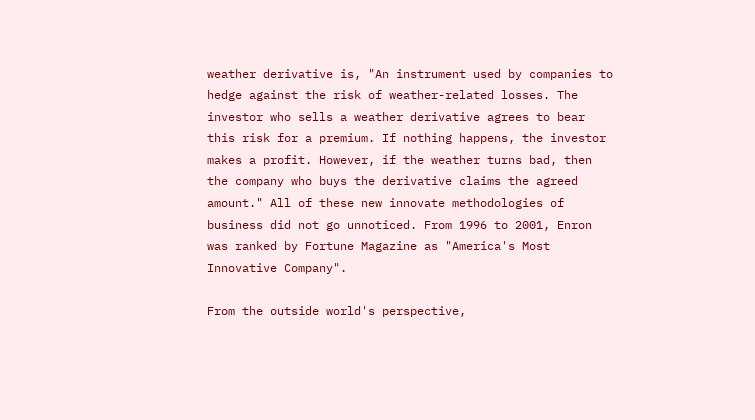weather derivative is, "An instrument used by companies to hedge against the risk of weather-related losses. The investor who sells a weather derivative agrees to bear this risk for a premium. If nothing happens, the investor makes a profit. However, if the weather turns bad, then the company who buys the derivative claims the agreed amount." All of these new innovate methodologies of business did not go unnoticed. From 1996 to 2001, Enron was ranked by Fortune Magazine as "America's Most Innovative Company".

From the outside world's perspective,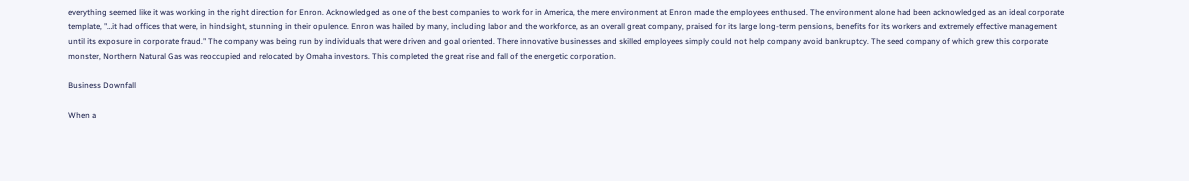everything seemed like it was working in the right direction for Enron. Acknowledged as one of the best companies to work for in America, the mere environment at Enron made the employees enthused. The environment alone had been acknowledged as an ideal corporate template, "…it had offices that were, in hindsight, stunning in their opulence. Enron was hailed by many, including labor and the workforce, as an overall great company, praised for its large long-term pensions, benefits for its workers and extremely effective management until its exposure in corporate fraud." The company was being run by individuals that were driven and goal oriented. There innovative businesses and skilled employees simply could not help company avoid bankruptcy. The seed company of which grew this corporate monster, Northern Natural Gas was reoccupied and relocated by Omaha investors. This completed the great rise and fall of the energetic corporation.

Business Downfall

When a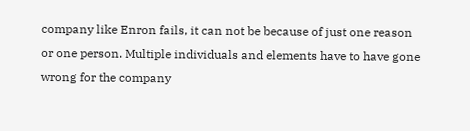company like Enron fails, it can not be because of just one reason or one person. Multiple individuals and elements have to have gone wrong for the company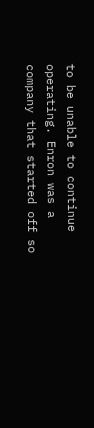to be unable to continue operating. Enron was a company that started off so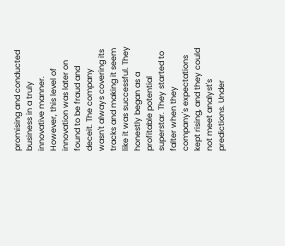promising and conducted business in a truly innovative manner. However, this level of innovation was later on found to be fraud and deceit. The company wasn't always covering its tracks and making it seem like it was successful. They honestly began as a profitable potential superstar. They started to falter when they company's expectations kept rising, and they could not meet analyst's predictions. Under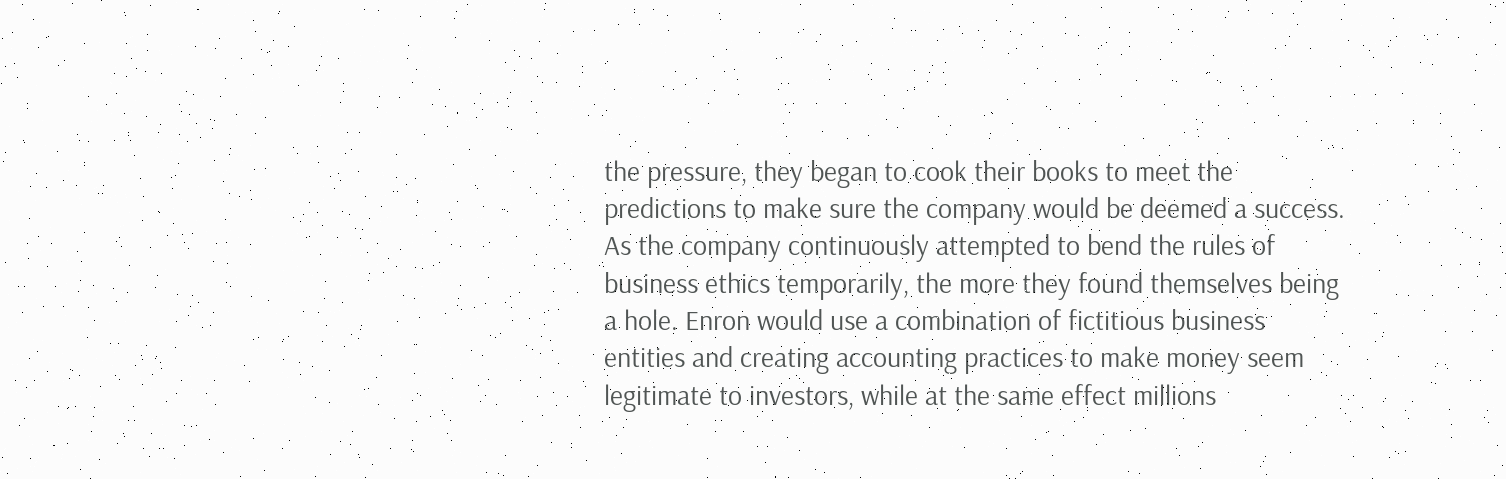the pressure, they began to cook their books to meet the predictions to make sure the company would be deemed a success. As the company continuously attempted to bend the rules of business ethics temporarily, the more they found themselves being a hole. Enron would use a combination of fictitious business entities and creating accounting practices to make money seem legitimate to investors, while at the same effect millions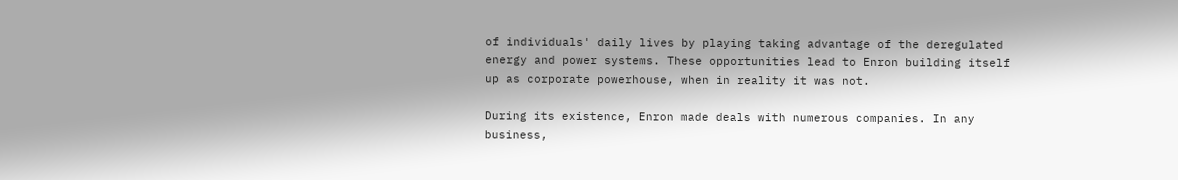of individuals' daily lives by playing taking advantage of the deregulated energy and power systems. These opportunities lead to Enron building itself up as corporate powerhouse, when in reality it was not.

During its existence, Enron made deals with numerous companies. In any business,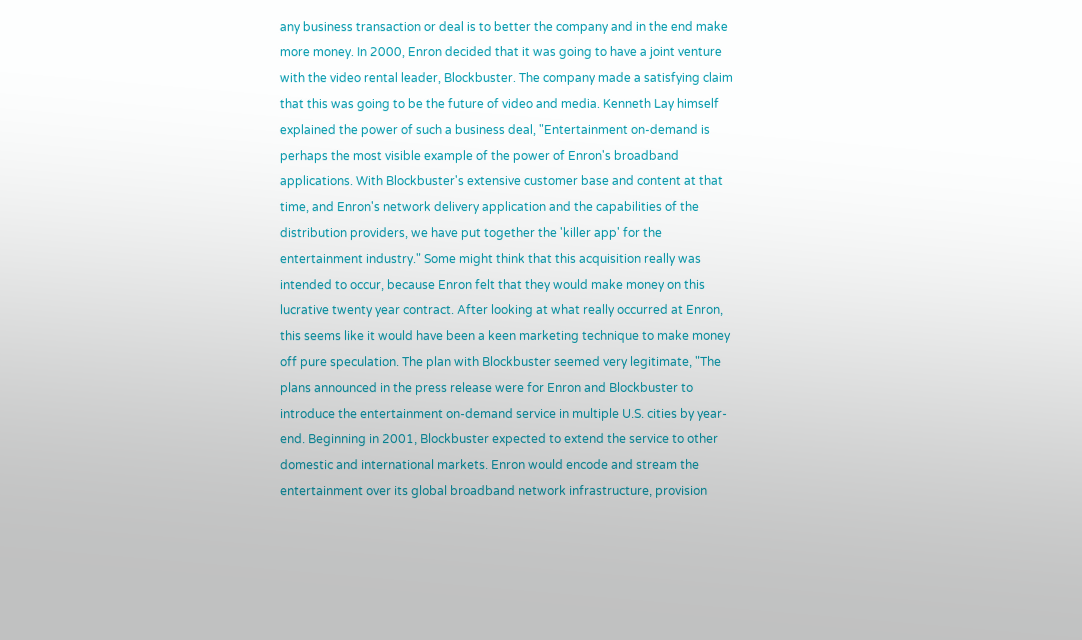any business transaction or deal is to better the company and in the end make more money. In 2000, Enron decided that it was going to have a joint venture with the video rental leader, Blockbuster. The company made a satisfying claim that this was going to be the future of video and media. Kenneth Lay himself explained the power of such a business deal, "Entertainment on-demand is perhaps the most visible example of the power of Enron's broadband applications. With Blockbuster's extensive customer base and content at that time, and Enron's network delivery application and the capabilities of the distribution providers, we have put together the 'killer app' for the entertainment industry." Some might think that this acquisition really was intended to occur, because Enron felt that they would make money on this lucrative twenty year contract. After looking at what really occurred at Enron, this seems like it would have been a keen marketing technique to make money off pure speculation. The plan with Blockbuster seemed very legitimate, "The plans announced in the press release were for Enron and Blockbuster to introduce the entertainment on-demand service in multiple U.S. cities by year-end. Beginning in 2001, Blockbuster expected to extend the service to other domestic and international markets. Enron would encode and stream the entertainment over its global broadband network infrastructure, provision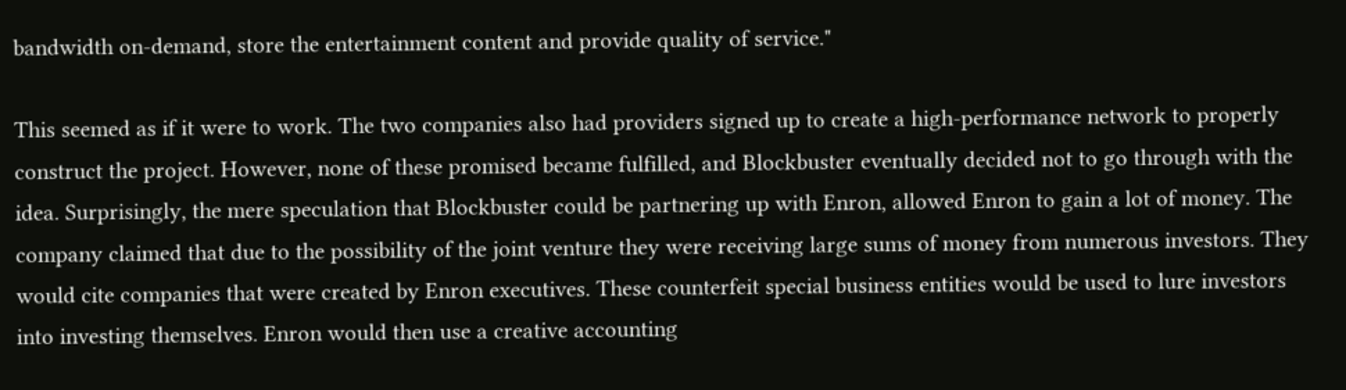bandwidth on-demand, store the entertainment content and provide quality of service."

This seemed as if it were to work. The two companies also had providers signed up to create a high-performance network to properly construct the project. However, none of these promised became fulfilled, and Blockbuster eventually decided not to go through with the idea. Surprisingly, the mere speculation that Blockbuster could be partnering up with Enron, allowed Enron to gain a lot of money. The company claimed that due to the possibility of the joint venture they were receiving large sums of money from numerous investors. They would cite companies that were created by Enron executives. These counterfeit special business entities would be used to lure investors into investing themselves. Enron would then use a creative accounting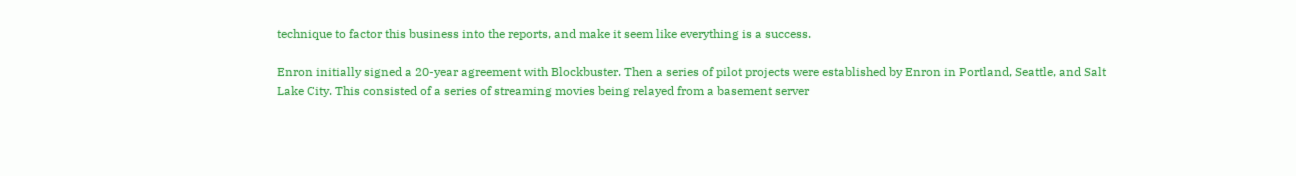technique to factor this business into the reports, and make it seem like everything is a success.

Enron initially signed a 20-year agreement with Blockbuster. Then a series of pilot projects were established by Enron in Portland, Seattle, and Salt Lake City. This consisted of a series of streaming movies being relayed from a basement server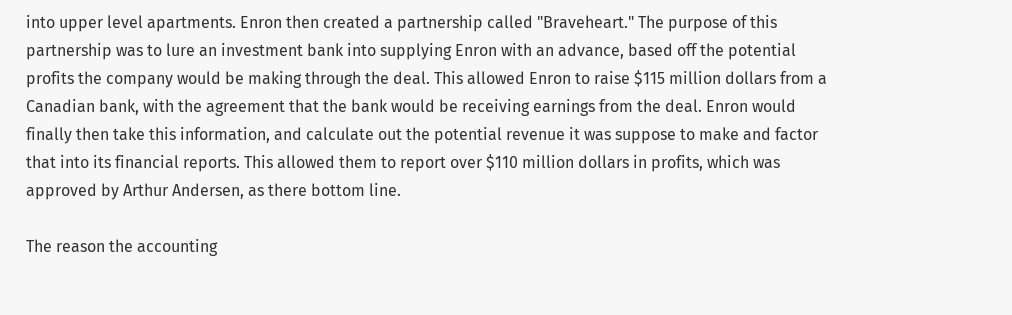into upper level apartments. Enron then created a partnership called "Braveheart." The purpose of this partnership was to lure an investment bank into supplying Enron with an advance, based off the potential profits the company would be making through the deal. This allowed Enron to raise $115 million dollars from a Canadian bank, with the agreement that the bank would be receiving earnings from the deal. Enron would finally then take this information, and calculate out the potential revenue it was suppose to make and factor that into its financial reports. This allowed them to report over $110 million dollars in profits, which was approved by Arthur Andersen, as there bottom line.

The reason the accounting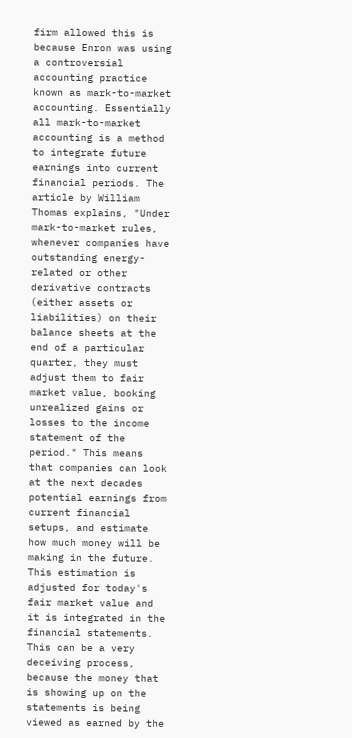firm allowed this is because Enron was using a controversial accounting practice known as mark-to-market accounting. Essentially all mark-to-market accounting is a method to integrate future earnings into current financial periods. The article by William Thomas explains, "Under mark-to-market rules, whenever companies have outstanding energy-related or other derivative contracts (either assets or liabilities) on their balance sheets at the end of a particular quarter, they must adjust them to fair market value, booking unrealized gains or losses to the income statement of the period." This means that companies can look at the next decades potential earnings from current financial setups, and estimate how much money will be making in the future. This estimation is adjusted for today's fair market value and it is integrated in the financial statements. This can be a very deceiving process, because the money that is showing up on the statements is being viewed as earned by the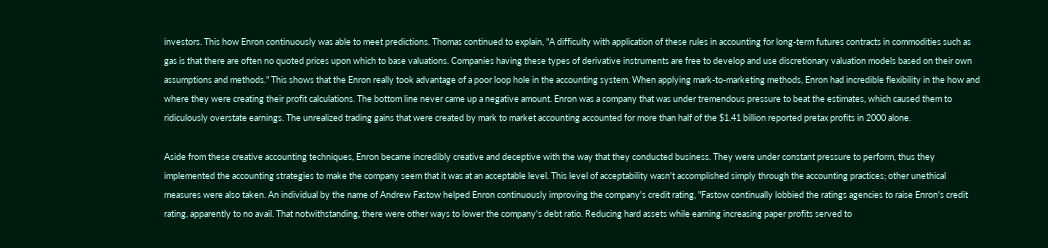investors. This how Enron continuously was able to meet predictions. Thomas continued to explain, "A difficulty with application of these rules in accounting for long-term futures contracts in commodities such as gas is that there are often no quoted prices upon which to base valuations. Companies having these types of derivative instruments are free to develop and use discretionary valuation models based on their own assumptions and methods." This shows that the Enron really took advantage of a poor loop hole in the accounting system. When applying mark-to-marketing methods, Enron had incredible flexibility in the how and where they were creating their profit calculations. The bottom line never came up a negative amount. Enron was a company that was under tremendous pressure to beat the estimates, which caused them to ridiculously overstate earnings. The unrealized trading gains that were created by mark to market accounting accounted for more than half of the $1.41 billion reported pretax profits in 2000 alone.

Aside from these creative accounting techniques, Enron became incredibly creative and deceptive with the way that they conducted business. They were under constant pressure to perform, thus they implemented the accounting strategies to make the company seem that it was at an acceptable level. This level of acceptability wasn't accomplished simply through the accounting practices; other unethical measures were also taken. An individual by the name of Andrew Fastow helped Enron continuously improving the company's credit rating, "Fastow continually lobbied the ratings agencies to raise Enron's credit rating, apparently to no avail. That notwithstanding, there were other ways to lower the company's debt ratio. Reducing hard assets while earning increasing paper profits served to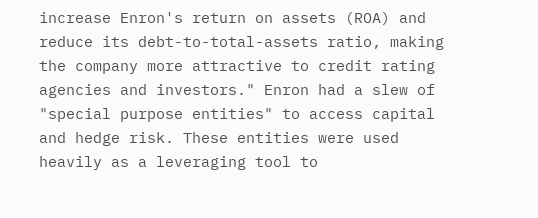increase Enron's return on assets (ROA) and reduce its debt-to-total-assets ratio, making the company more attractive to credit rating agencies and investors." Enron had a slew of "special purpose entities" to access capital and hedge risk. These entities were used heavily as a leveraging tool to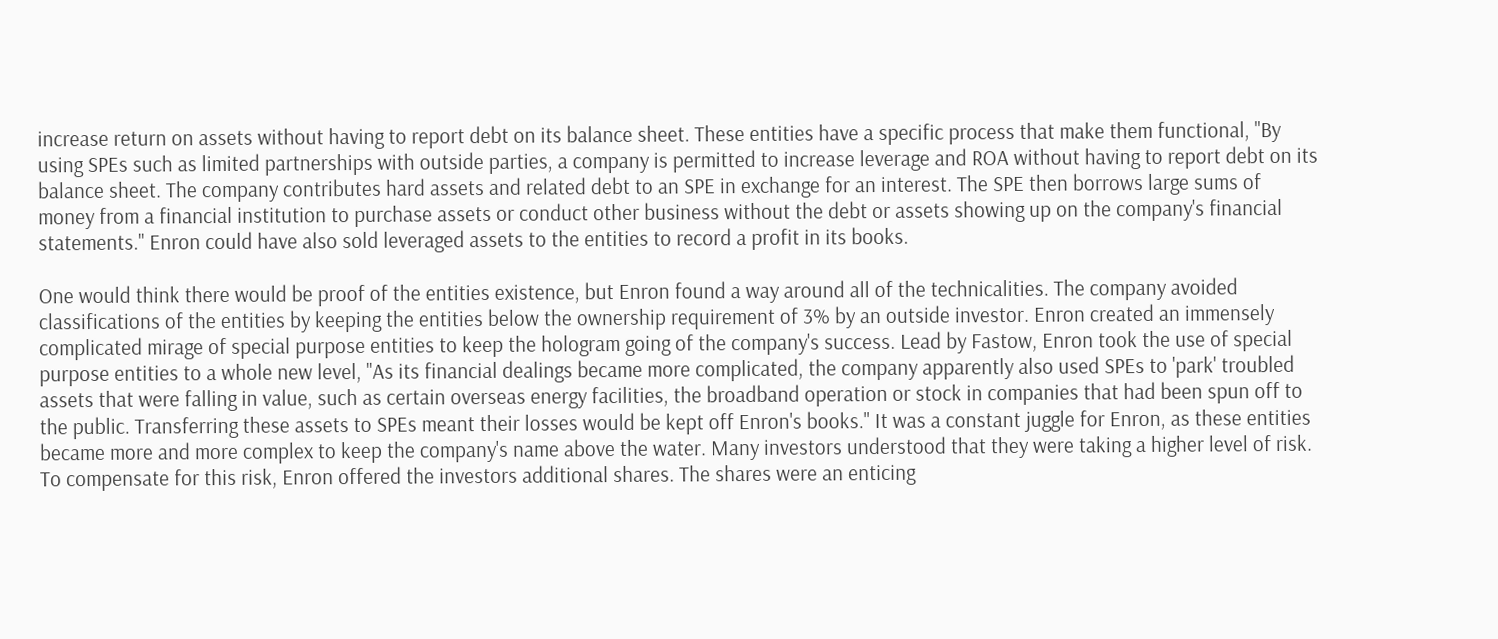increase return on assets without having to report debt on its balance sheet. These entities have a specific process that make them functional, "By using SPEs such as limited partnerships with outside parties, a company is permitted to increase leverage and ROA without having to report debt on its balance sheet. The company contributes hard assets and related debt to an SPE in exchange for an interest. The SPE then borrows large sums of money from a financial institution to purchase assets or conduct other business without the debt or assets showing up on the company's financial statements." Enron could have also sold leveraged assets to the entities to record a profit in its books.

One would think there would be proof of the entities existence, but Enron found a way around all of the technicalities. The company avoided classifications of the entities by keeping the entities below the ownership requirement of 3% by an outside investor. Enron created an immensely complicated mirage of special purpose entities to keep the hologram going of the company's success. Lead by Fastow, Enron took the use of special purpose entities to a whole new level, "As its financial dealings became more complicated, the company apparently also used SPEs to 'park' troubled assets that were falling in value, such as certain overseas energy facilities, the broadband operation or stock in companies that had been spun off to the public. Transferring these assets to SPEs meant their losses would be kept off Enron's books." It was a constant juggle for Enron, as these entities became more and more complex to keep the company's name above the water. Many investors understood that they were taking a higher level of risk. To compensate for this risk, Enron offered the investors additional shares. The shares were an enticing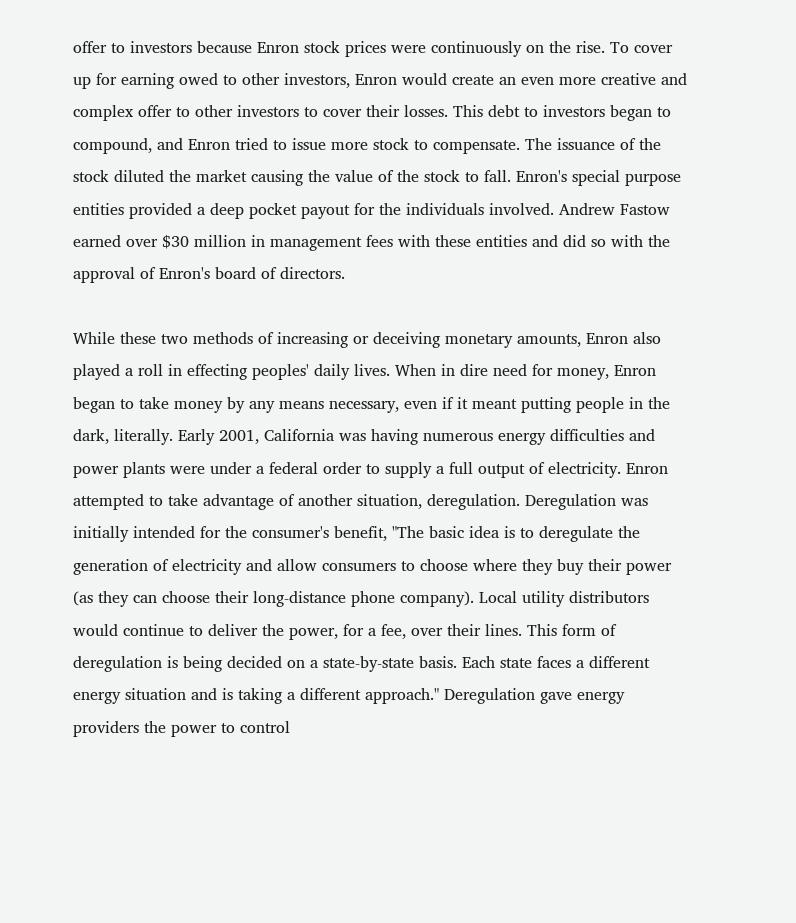offer to investors because Enron stock prices were continuously on the rise. To cover up for earning owed to other investors, Enron would create an even more creative and complex offer to other investors to cover their losses. This debt to investors began to compound, and Enron tried to issue more stock to compensate. The issuance of the stock diluted the market causing the value of the stock to fall. Enron's special purpose entities provided a deep pocket payout for the individuals involved. Andrew Fastow earned over $30 million in management fees with these entities and did so with the approval of Enron's board of directors.

While these two methods of increasing or deceiving monetary amounts, Enron also played a roll in effecting peoples' daily lives. When in dire need for money, Enron began to take money by any means necessary, even if it meant putting people in the dark, literally. Early 2001, California was having numerous energy difficulties and power plants were under a federal order to supply a full output of electricity. Enron attempted to take advantage of another situation, deregulation. Deregulation was initially intended for the consumer's benefit, "The basic idea is to deregulate the generation of electricity and allow consumers to choose where they buy their power (as they can choose their long-distance phone company). Local utility distributors would continue to deliver the power, for a fee, over their lines. This form of deregulation is being decided on a state-by-state basis. Each state faces a different energy situation and is taking a different approach." Deregulation gave energy providers the power to control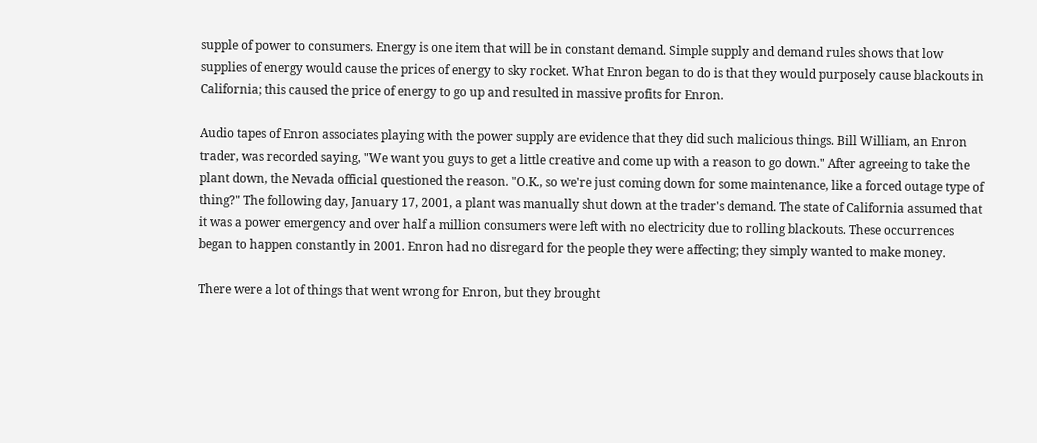supple of power to consumers. Energy is one item that will be in constant demand. Simple supply and demand rules shows that low supplies of energy would cause the prices of energy to sky rocket. What Enron began to do is that they would purposely cause blackouts in California; this caused the price of energy to go up and resulted in massive profits for Enron.

Audio tapes of Enron associates playing with the power supply are evidence that they did such malicious things. Bill William, an Enron trader, was recorded saying, "We want you guys to get a little creative and come up with a reason to go down." After agreeing to take the plant down, the Nevada official questioned the reason. "O.K., so we're just coming down for some maintenance, like a forced outage type of thing?" The following day, January 17, 2001, a plant was manually shut down at the trader's demand. The state of California assumed that it was a power emergency and over half a million consumers were left with no electricity due to rolling blackouts. These occurrences began to happen constantly in 2001. Enron had no disregard for the people they were affecting; they simply wanted to make money.

There were a lot of things that went wrong for Enron, but they brought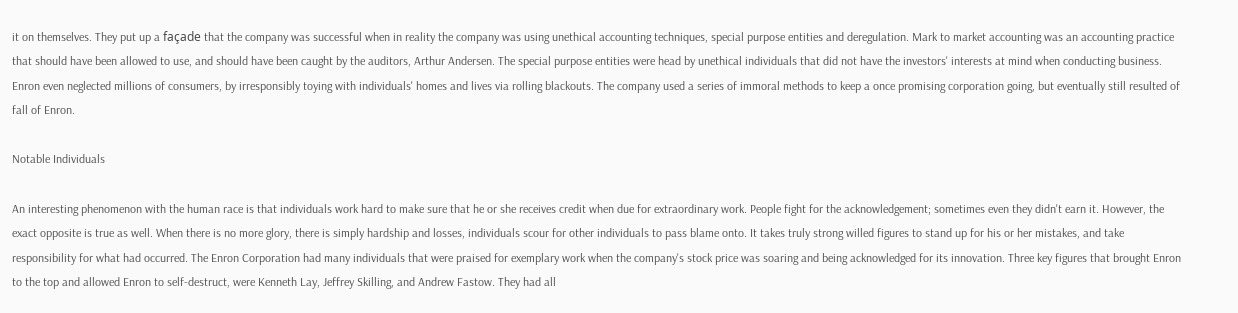it on themselves. They put up a façade that the company was successful when in reality the company was using unethical accounting techniques, special purpose entities and deregulation. Mark to market accounting was an accounting practice that should have been allowed to use, and should have been caught by the auditors, Arthur Andersen. The special purpose entities were head by unethical individuals that did not have the investors' interests at mind when conducting business. Enron even neglected millions of consumers, by irresponsibly toying with individuals' homes and lives via rolling blackouts. The company used a series of immoral methods to keep a once promising corporation going, but eventually still resulted of fall of Enron.

Notable Individuals

An interesting phenomenon with the human race is that individuals work hard to make sure that he or she receives credit when due for extraordinary work. People fight for the acknowledgement; sometimes even they didn't earn it. However, the exact opposite is true as well. When there is no more glory, there is simply hardship and losses, individuals scour for other individuals to pass blame onto. It takes truly strong willed figures to stand up for his or her mistakes, and take responsibility for what had occurred. The Enron Corporation had many individuals that were praised for exemplary work when the company's stock price was soaring and being acknowledged for its innovation. Three key figures that brought Enron to the top and allowed Enron to self-destruct, were Kenneth Lay, Jeffrey Skilling, and Andrew Fastow. They had all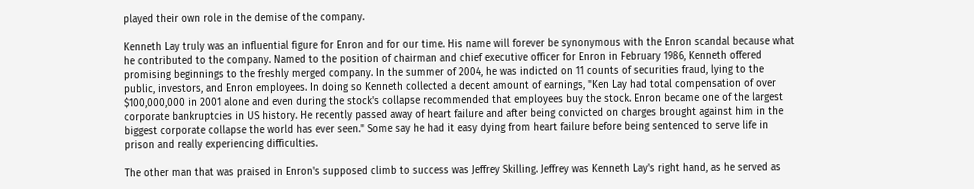played their own role in the demise of the company.

Kenneth Lay truly was an influential figure for Enron and for our time. His name will forever be synonymous with the Enron scandal because what he contributed to the company. Named to the position of chairman and chief executive officer for Enron in February 1986, Kenneth offered promising beginnings to the freshly merged company. In the summer of 2004, he was indicted on 11 counts of securities fraud, lying to the public, investors, and Enron employees. In doing so Kenneth collected a decent amount of earnings, "Ken Lay had total compensation of over $100,000,000 in 2001 alone and even during the stock's collapse recommended that employees buy the stock. Enron became one of the largest corporate bankruptcies in US history. He recently passed away of heart failure and after being convicted on charges brought against him in the biggest corporate collapse the world has ever seen." Some say he had it easy dying from heart failure before being sentenced to serve life in prison and really experiencing difficulties.

The other man that was praised in Enron's supposed climb to success was Jeffrey Skilling. Jeffrey was Kenneth Lay's right hand, as he served as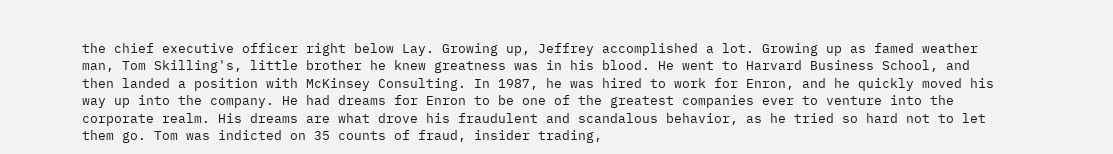the chief executive officer right below Lay. Growing up, Jeffrey accomplished a lot. Growing up as famed weather man, Tom Skilling's, little brother he knew greatness was in his blood. He went to Harvard Business School, and then landed a position with McKinsey Consulting. In 1987, he was hired to work for Enron, and he quickly moved his way up into the company. He had dreams for Enron to be one of the greatest companies ever to venture into the corporate realm. His dreams are what drove his fraudulent and scandalous behavior, as he tried so hard not to let them go. Tom was indicted on 35 counts of fraud, insider trading,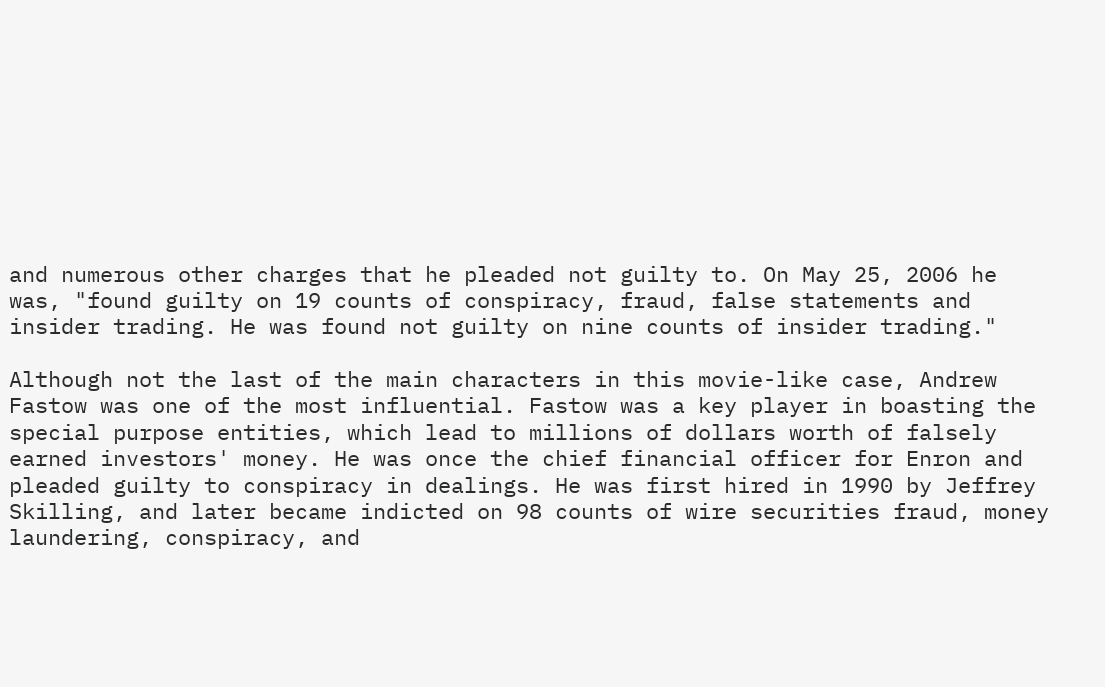and numerous other charges that he pleaded not guilty to. On May 25, 2006 he was, "found guilty on 19 counts of conspiracy, fraud, false statements and insider trading. He was found not guilty on nine counts of insider trading."

Although not the last of the main characters in this movie-like case, Andrew Fastow was one of the most influential. Fastow was a key player in boasting the special purpose entities, which lead to millions of dollars worth of falsely earned investors' money. He was once the chief financial officer for Enron and pleaded guilty to conspiracy in dealings. He was first hired in 1990 by Jeffrey Skilling, and later became indicted on 98 counts of wire securities fraud, money laundering, conspiracy, and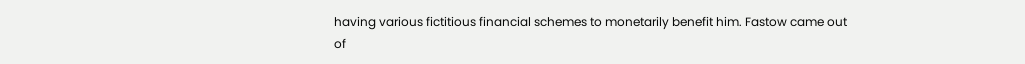having various fictitious financial schemes to monetarily benefit him. Fastow came out of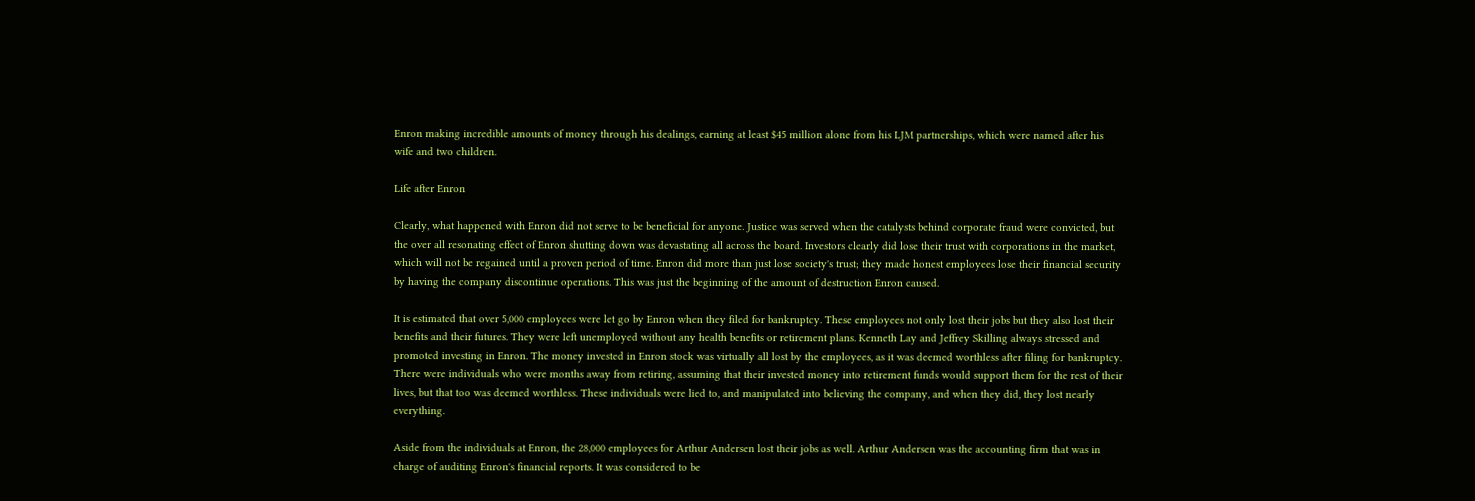Enron making incredible amounts of money through his dealings, earning at least $45 million alone from his LJM partnerships, which were named after his wife and two children.

Life after Enron

Clearly, what happened with Enron did not serve to be beneficial for anyone. Justice was served when the catalysts behind corporate fraud were convicted, but the over all resonating effect of Enron shutting down was devastating all across the board. Investors clearly did lose their trust with corporations in the market, which will not be regained until a proven period of time. Enron did more than just lose society's trust; they made honest employees lose their financial security by having the company discontinue operations. This was just the beginning of the amount of destruction Enron caused.

It is estimated that over 5,000 employees were let go by Enron when they filed for bankruptcy. These employees not only lost their jobs but they also lost their benefits and their futures. They were left unemployed without any health benefits or retirement plans. Kenneth Lay and Jeffrey Skilling always stressed and promoted investing in Enron. The money invested in Enron stock was virtually all lost by the employees, as it was deemed worthless after filing for bankruptcy. There were individuals who were months away from retiring, assuming that their invested money into retirement funds would support them for the rest of their lives, but that too was deemed worthless. These individuals were lied to, and manipulated into believing the company, and when they did, they lost nearly everything.

Aside from the individuals at Enron, the 28,000 employees for Arthur Andersen lost their jobs as well. Arthur Andersen was the accounting firm that was in charge of auditing Enron's financial reports. It was considered to be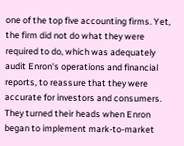one of the top five accounting firms. Yet, the firm did not do what they were required to do, which was adequately audit Enron's operations and financial reports, to reassure that they were accurate for investors and consumers. They turned their heads when Enron began to implement mark-to-market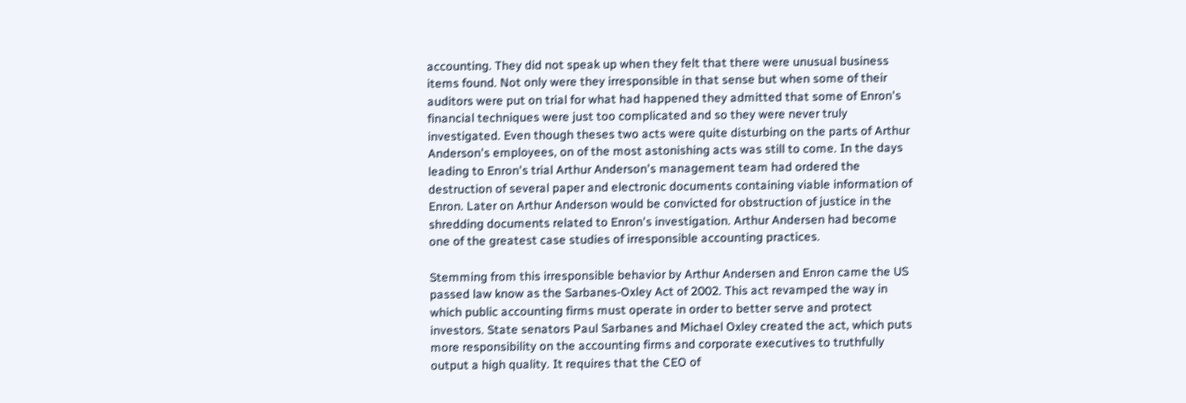accounting. They did not speak up when they felt that there were unusual business items found. Not only were they irresponsible in that sense but when some of their auditors were put on trial for what had happened they admitted that some of Enron's financial techniques were just too complicated and so they were never truly investigated. Even though theses two acts were quite disturbing on the parts of Arthur Anderson's employees, on of the most astonishing acts was still to come. In the days leading to Enron's trial Arthur Anderson's management team had ordered the destruction of several paper and electronic documents containing viable information of Enron. Later on Arthur Anderson would be convicted for obstruction of justice in the shredding documents related to Enron's investigation. Arthur Andersen had become one of the greatest case studies of irresponsible accounting practices.

Stemming from this irresponsible behavior by Arthur Andersen and Enron came the US passed law know as the Sarbanes-Oxley Act of 2002. This act revamped the way in which public accounting firms must operate in order to better serve and protect investors. State senators Paul Sarbanes and Michael Oxley created the act, which puts more responsibility on the accounting firms and corporate executives to truthfully output a high quality. It requires that the CEO of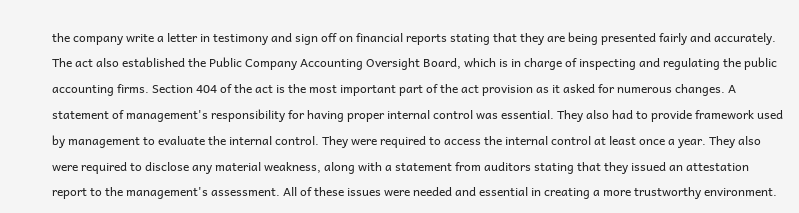the company write a letter in testimony and sign off on financial reports stating that they are being presented fairly and accurately. The act also established the Public Company Accounting Oversight Board, which is in charge of inspecting and regulating the public accounting firms. Section 404 of the act is the most important part of the act provision as it asked for numerous changes. A statement of management's responsibility for having proper internal control was essential. They also had to provide framework used by management to evaluate the internal control. They were required to access the internal control at least once a year. They also were required to disclose any material weakness, along with a statement from auditors stating that they issued an attestation report to the management's assessment. All of these issues were needed and essential in creating a more trustworthy environment.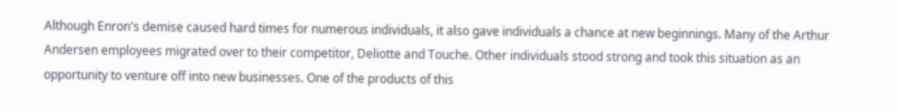Although Enron's demise caused hard times for numerous individuals, it also gave individuals a chance at new beginnings. Many of the Arthur Andersen employees migrated over to their competitor, Deliotte and Touche. Other individuals stood strong and took this situation as an opportunity to venture off into new businesses. One of the products of this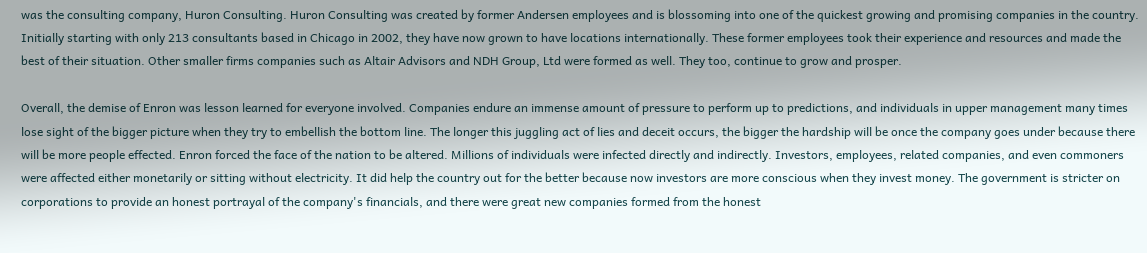was the consulting company, Huron Consulting. Huron Consulting was created by former Andersen employees and is blossoming into one of the quickest growing and promising companies in the country. Initially starting with only 213 consultants based in Chicago in 2002, they have now grown to have locations internationally. These former employees took their experience and resources and made the best of their situation. Other smaller firms companies such as Altair Advisors and NDH Group, Ltd were formed as well. They too, continue to grow and prosper.

Overall, the demise of Enron was lesson learned for everyone involved. Companies endure an immense amount of pressure to perform up to predictions, and individuals in upper management many times lose sight of the bigger picture when they try to embellish the bottom line. The longer this juggling act of lies and deceit occurs, the bigger the hardship will be once the company goes under because there will be more people effected. Enron forced the face of the nation to be altered. Millions of individuals were infected directly and indirectly. Investors, employees, related companies, and even commoners were affected either monetarily or sitting without electricity. It did help the country out for the better because now investors are more conscious when they invest money. The government is stricter on corporations to provide an honest portrayal of the company's financials, and there were great new companies formed from the honest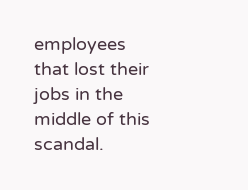employees that lost their jobs in the middle of this scandal.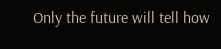Only the future will tell how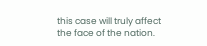this case will truly affect the face of the nation.